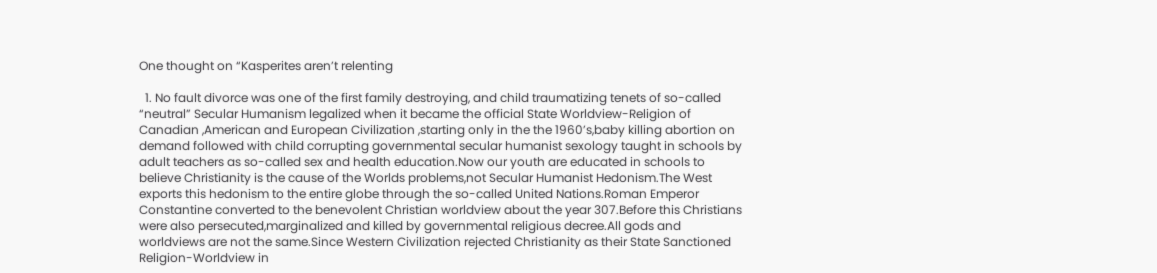One thought on “Kasperites aren’t relenting

  1. No fault divorce was one of the first family destroying, and child traumatizing tenets of so-called “neutral” Secular Humanism legalized when it became the official State Worldview-Religion of Canadian ,American and European Civilization ,starting only in the the 1960’s,baby killing abortion on demand followed with child corrupting governmental secular humanist sexology taught in schools by adult teachers as so-called sex and health education.Now our youth are educated in schools to believe Christianity is the cause of the Worlds problems,not Secular Humanist Hedonism.The West exports this hedonism to the entire globe through the so-called United Nations.Roman Emperor Constantine converted to the benevolent Christian worldview about the year 307.Before this Christians were also persecuted,marginalized and killed by governmental religious decree.All gods and worldviews are not the same.Since Western Civilization rejected Christianity as their State Sanctioned Religion-Worldview in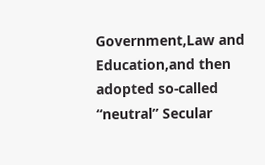Government,Law and Education,and then adopted so-called “neutral” Secular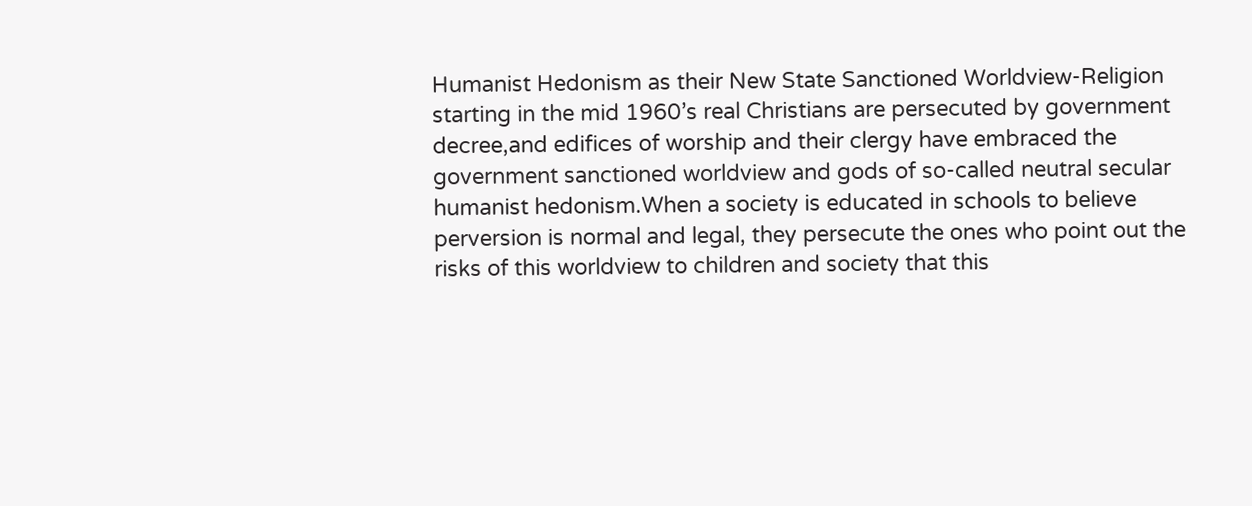Humanist Hedonism as their New State Sanctioned Worldview-Religion starting in the mid 1960’s real Christians are persecuted by government decree,and edifices of worship and their clergy have embraced the government sanctioned worldview and gods of so-called neutral secular humanist hedonism.When a society is educated in schools to believe perversion is normal and legal, they persecute the ones who point out the risks of this worldview to children and society that this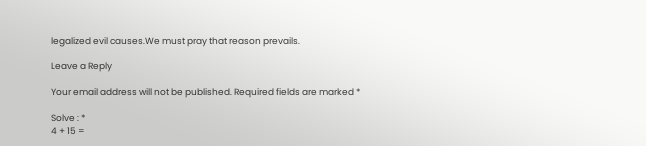legalized evil causes.We must pray that reason prevails.

Leave a Reply

Your email address will not be published. Required fields are marked *

Solve : *
4 + 15 =